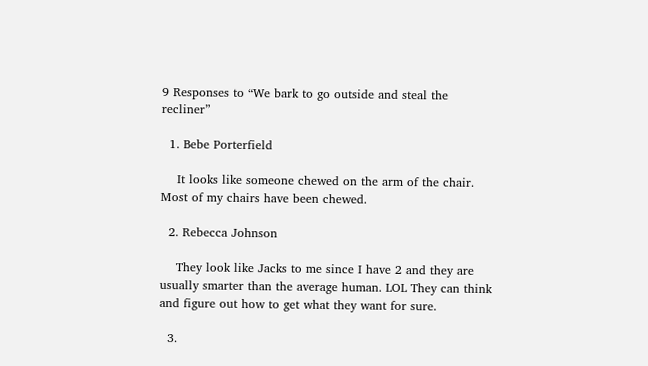9 Responses to “We bark to go outside and steal the recliner”

  1. Bebe Porterfield

    It looks like someone chewed on the arm of the chair. Most of my chairs have been chewed.

  2. Rebecca Johnson

    They look like Jacks to me since I have 2 and they are usually smarter than the average human. LOL They can think and figure out how to get what they want for sure.

  3.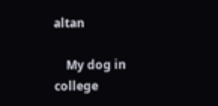altan

    My dog in college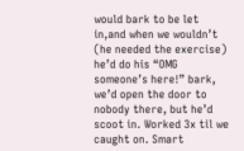would bark to be let in,and when we wouldn’t (he needed the exercise) he’d do his “OMG someone’s here!” bark, we’d open the door to nobody there, but he’d scoot in. Worked 3x til we caught on. Smart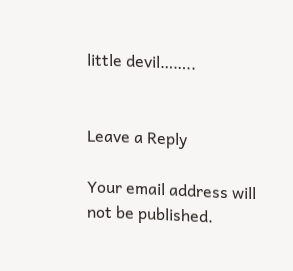little devil……..


Leave a Reply

Your email address will not be published.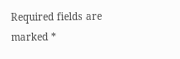Required fields are marked *